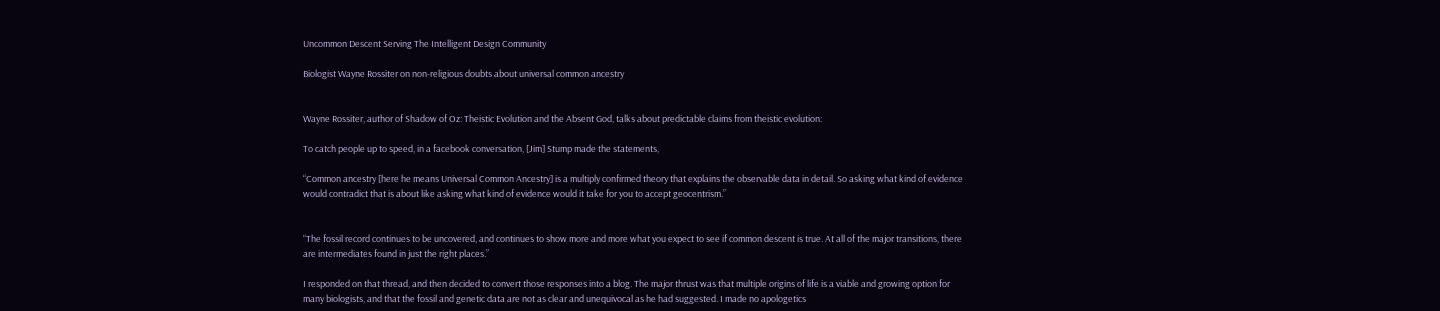Uncommon Descent Serving The Intelligent Design Community

Biologist Wayne Rossiter on non-religious doubts about universal common ancestry


Wayne Rossiter, author of Shadow of Oz: Theistic Evolution and the Absent God, talks about predictable claims from theistic evolution:

To catch people up to speed, in a facebook conversation, [Jim] Stump made the statements,

“Common ancestry [here he means Universal Common Ancestry] is a multiply confirmed theory that explains the observable data in detail. So asking what kind of evidence would contradict that is about like asking what kind of evidence would it take for you to accept geocentrism.”


“The fossil record continues to be uncovered, and continues to show more and more what you expect to see if common descent is true. At all of the major transitions, there are intermediates found in just the right places.”

I responded on that thread, and then decided to convert those responses into a blog. The major thrust was that multiple origins of life is a viable and growing option for many biologists, and that the fossil and genetic data are not as clear and unequivocal as he had suggested. I made no apologetics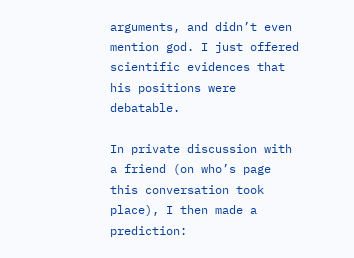arguments, and didn’t even mention god. I just offered scientific evidences that his positions were debatable.

In private discussion with a friend (on who’s page this conversation took place), I then made a prediction: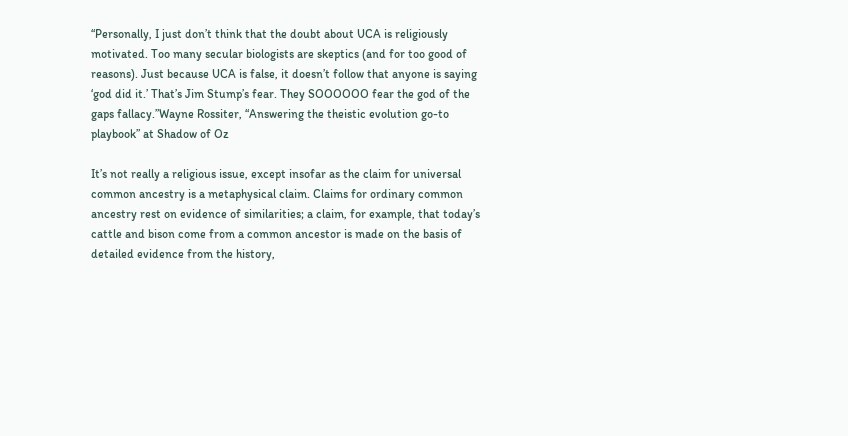“Personally, I just don’t think that the doubt about UCA is religiously motivated. Too many secular biologists are skeptics (and for too good of reasons). Just because UCA is false, it doesn’t follow that anyone is saying ‘god did it.’ That’s Jim Stump’s fear. They SOOOOOO fear the god of the gaps fallacy.”Wayne Rossiter, “Answering the theistic evolution go-to playbook” at Shadow of Oz

It’s not really a religious issue, except insofar as the claim for universal common ancestry is a metaphysical claim. Claims for ordinary common ancestry rest on evidence of similarities; a claim, for example, that today’s cattle and bison come from a common ancestor is made on the basis of detailed evidence from the history,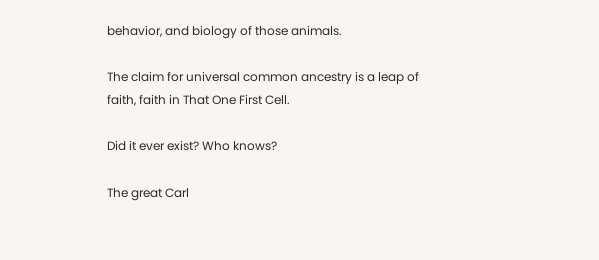behavior, and biology of those animals.

The claim for universal common ancestry is a leap of faith, faith in That One First Cell.

Did it ever exist? Who knows?

The great Carl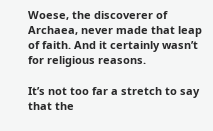Woese, the discoverer of Archaea, never made that leap of faith. And it certainly wasn’t for religious reasons.

It’s not too far a stretch to say that the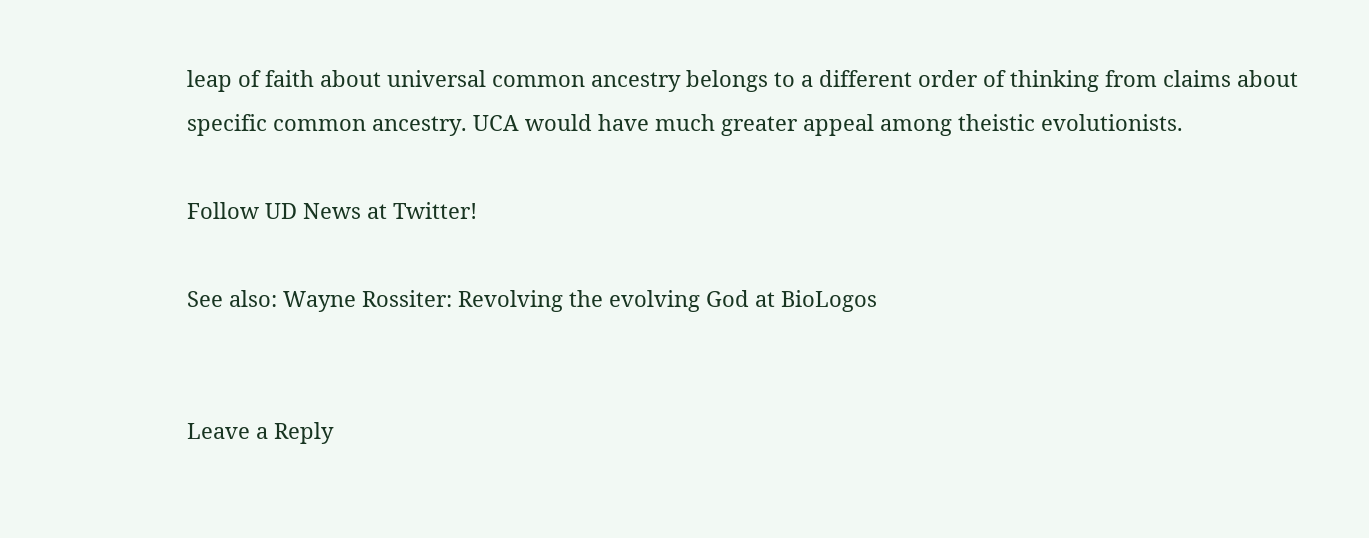leap of faith about universal common ancestry belongs to a different order of thinking from claims about specific common ancestry. UCA would have much greater appeal among theistic evolutionists.

Follow UD News at Twitter!

See also: Wayne Rossiter: Revolving the evolving God at BioLogos


Leave a Reply